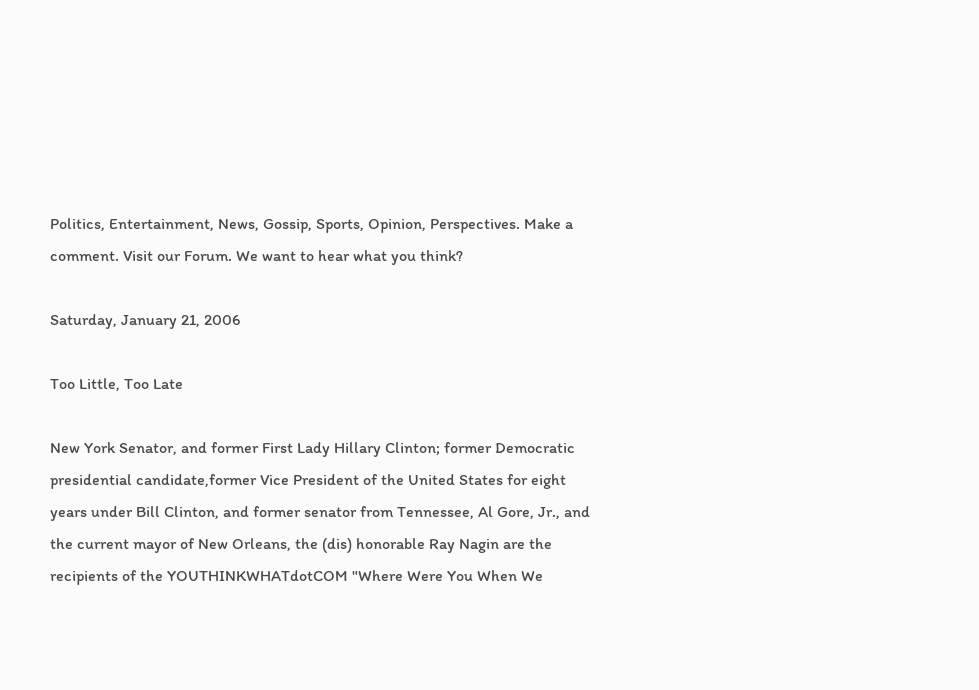Politics, Entertainment, News, Gossip, Sports, Opinion, Perspectives. Make a comment. Visit our Forum. We want to hear what you think?

Saturday, January 21, 2006

Too Little, Too Late

New York Senator, and former First Lady Hillary Clinton; former Democratic presidential candidate,former Vice President of the United States for eight years under Bill Clinton, and former senator from Tennessee, Al Gore, Jr., and the current mayor of New Orleans, the (dis) honorable Ray Nagin are the recipients of the YOUTHINKWHATdotCOM "Where Were You When We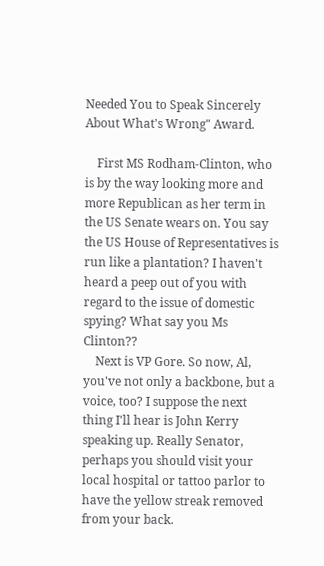Needed You to Speak Sincerely About What's Wrong" Award.

    First MS Rodham-Clinton, who is by the way looking more and more Republican as her term in the US Senate wears on. You say the US House of Representatives is run like a plantation? I haven't heard a peep out of you with regard to the issue of domestic spying? What say you Ms Clinton??
    Next is VP Gore. So now, Al, you've not only a backbone, but a voice, too? I suppose the next thing I'll hear is John Kerry speaking up. Really Senator, perhaps you should visit your local hospital or tattoo parlor to have the yellow streak removed from your back.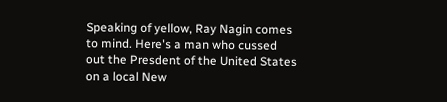Speaking of yellow, Ray Nagin comes to mind. Here's a man who cussed out the Presdent of the United States on a local New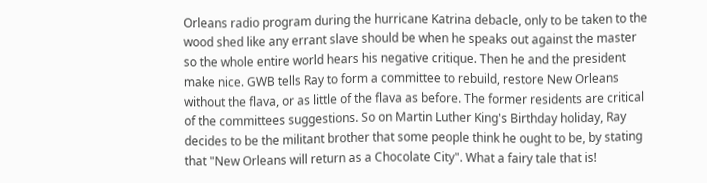Orleans radio program during the hurricane Katrina debacle, only to be taken to the wood shed like any errant slave should be when he speaks out against the master so the whole entire world hears his negative critique. Then he and the president make nice. GWB tells Ray to form a committee to rebuild, restore New Orleans without the flava, or as little of the flava as before. The former residents are critical of the committees suggestions. So on Martin Luther King's Birthday holiday, Ray decides to be the militant brother that some people think he ought to be, by stating that "New Orleans will return as a Chocolate City". What a fairy tale that is!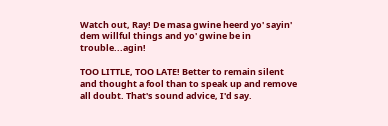Watch out, Ray! De masa gwine heerd yo' sayin' dem willful things and yo' gwine be in trouble...agin!

TOO LITTLE, TOO LATE! Better to remain silent and thought a fool than to speak up and remove all doubt. That's sound advice, I'd say.